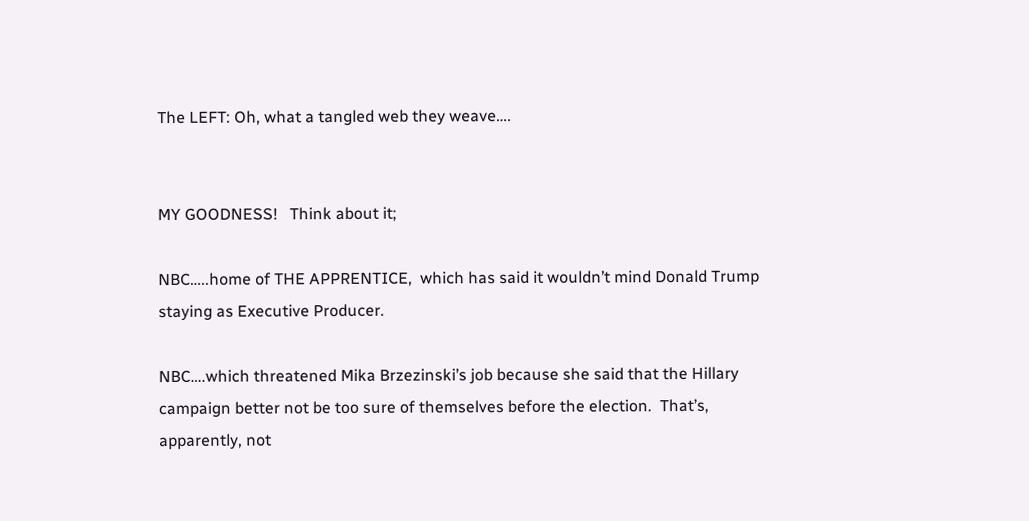The LEFT: Oh, what a tangled web they weave….


MY GOODNESS!   Think about it;

NBC…..home of THE APPRENTICE,  which has said it wouldn’t mind Donald Trump staying as Executive Producer.

NBC….which threatened Mika Brzezinski’s job because she said that the Hillary campaign better not be too sure of themselves before the election.  That’s, apparently, not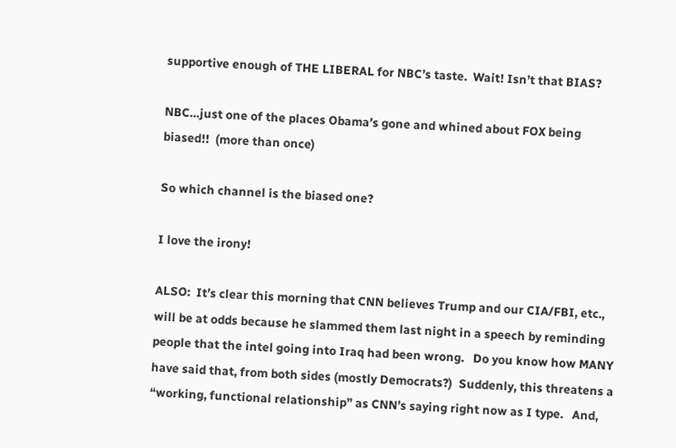supportive enough of THE LIBERAL for NBC’s taste.  Wait! Isn’t that BIAS?

NBC…just one of the places Obama’s gone and whined about FOX being biased!!  (more than once)

So which channel is the biased one?

I love the irony!

ALSO:  It’s clear this morning that CNN believes Trump and our CIA/FBI, etc., will be at odds because he slammed them last night in a speech by reminding people that the intel going into Iraq had been wrong.   Do you know how MANY have said that, from both sides (mostly Democrats?)  Suddenly, this threatens a “working, functional relationship” as CNN’s saying right now as I type.   And,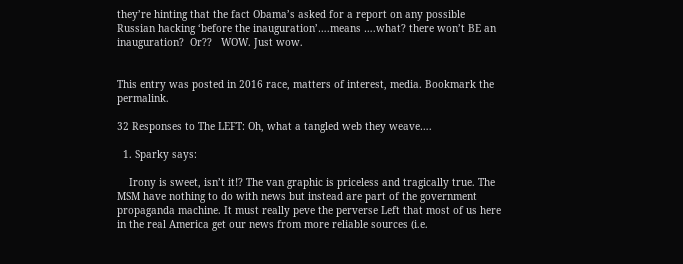they’re hinting that the fact Obama’s asked for a report on any possible Russian hacking ‘before the inauguration’….means ….what? there won’t BE an inauguration?  Or??   WOW. Just wow.


This entry was posted in 2016 race, matters of interest, media. Bookmark the permalink.

32 Responses to The LEFT: Oh, what a tangled web they weave….

  1. Sparky says:

    Irony is sweet, isn’t it!? The van graphic is priceless and tragically true. The MSM have nothing to do with news but instead are part of the government propaganda machine. It must really peve the perverse Left that most of us here in the real America get our news from more reliable sources (i.e.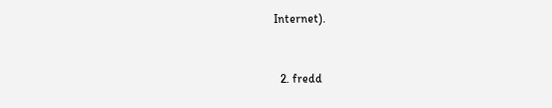Internet).


  2. fredd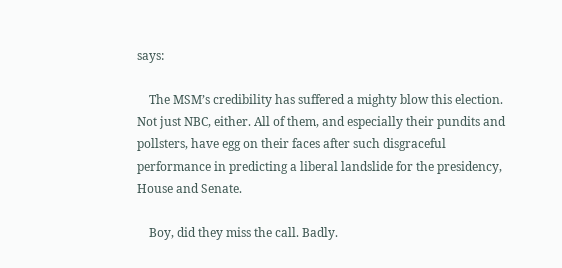says:

    The MSM’s credibility has suffered a mighty blow this election. Not just NBC, either. All of them, and especially their pundits and pollsters, have egg on their faces after such disgraceful performance in predicting a liberal landslide for the presidency, House and Senate.

    Boy, did they miss the call. Badly.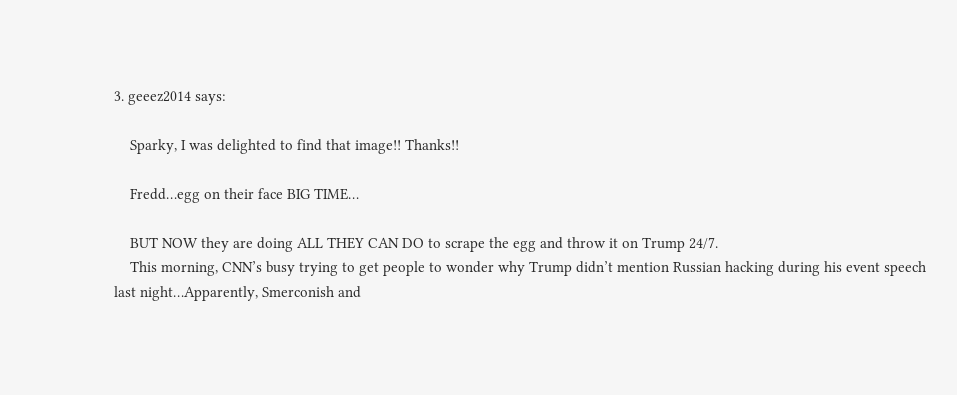3. geeez2014 says:

    Sparky, I was delighted to find that image!! Thanks!!

    Fredd…egg on their face BIG TIME…

    BUT NOW they are doing ALL THEY CAN DO to scrape the egg and throw it on Trump 24/7.
    This morning, CNN’s busy trying to get people to wonder why Trump didn’t mention Russian hacking during his event speech last night…Apparently, Smerconish and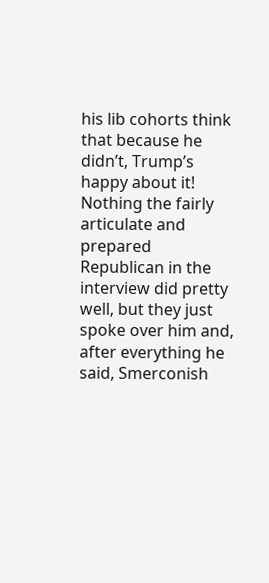his lib cohorts think that because he didn’t, Trump’s happy about it! Nothing the fairly articulate and prepared Republican in the interview did pretty well, but they just spoke over him and, after everything he said, Smerconish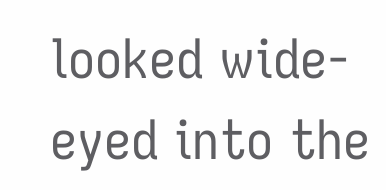looked wide-eyed into the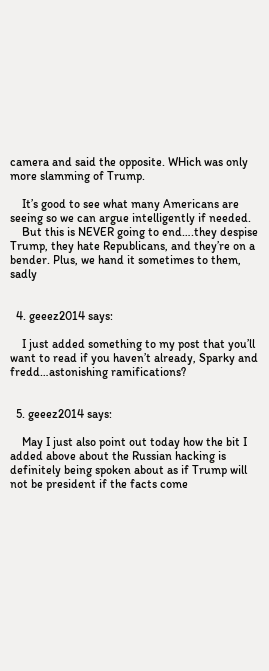camera and said the opposite. WHich was only more slamming of Trump.

    It’s good to see what many Americans are seeing so we can argue intelligently if needed.
    But this is NEVER going to end….they despise Trump, they hate Republicans, and they’re on a bender. Plus, we hand it sometimes to them, sadly


  4. geeez2014 says:

    I just added something to my post that you’ll want to read if you haven’t already, Sparky and fredd…astonishing ramifications?


  5. geeez2014 says:

    May I just also point out today how the bit I added above about the Russian hacking is definitely being spoken about as if Trump will not be president if the facts come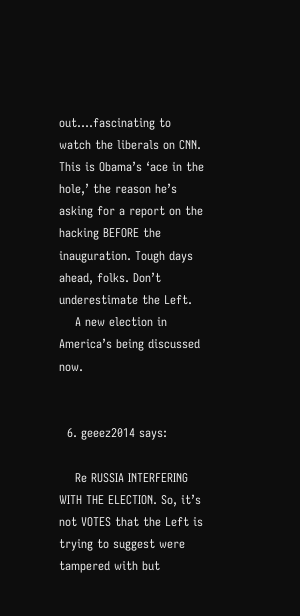out….fascinating to watch the liberals on CNN. This is Obama’s ‘ace in the hole,’ the reason he’s asking for a report on the hacking BEFORE the inauguration. Tough days ahead, folks. Don’t underestimate the Left.
    A new election in America’s being discussed now.


  6. geeez2014 says:

    Re RUSSIA INTERFERING WITH THE ELECTION. So, it’s not VOTES that the Left is trying to suggest were tampered with but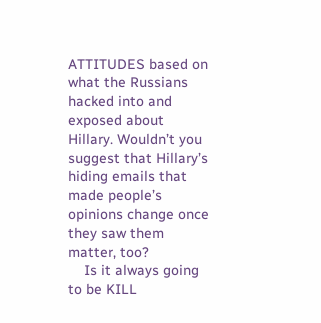ATTITUDES based on what the Russians hacked into and exposed about Hillary. Wouldn’t you suggest that Hillary’s hiding emails that made people’s opinions change once they saw them matter, too?
    Is it always going to be KILL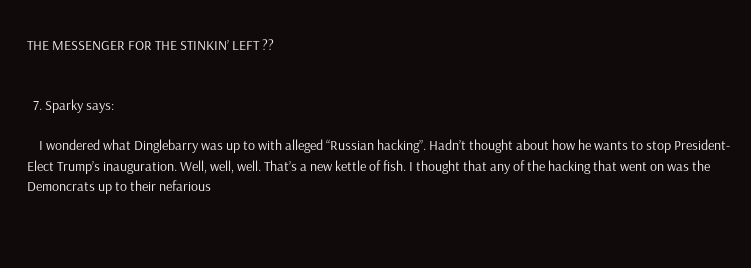THE MESSENGER FOR THE STINKIN’ LEFT ??


  7. Sparky says:

    I wondered what Dinglebarry was up to with alleged “Russian hacking”. Hadn’t thought about how he wants to stop President-Elect Trump’s inauguration. Well, well, well. That’s a new kettle of fish. I thought that any of the hacking that went on was the Demoncrats up to their nefarious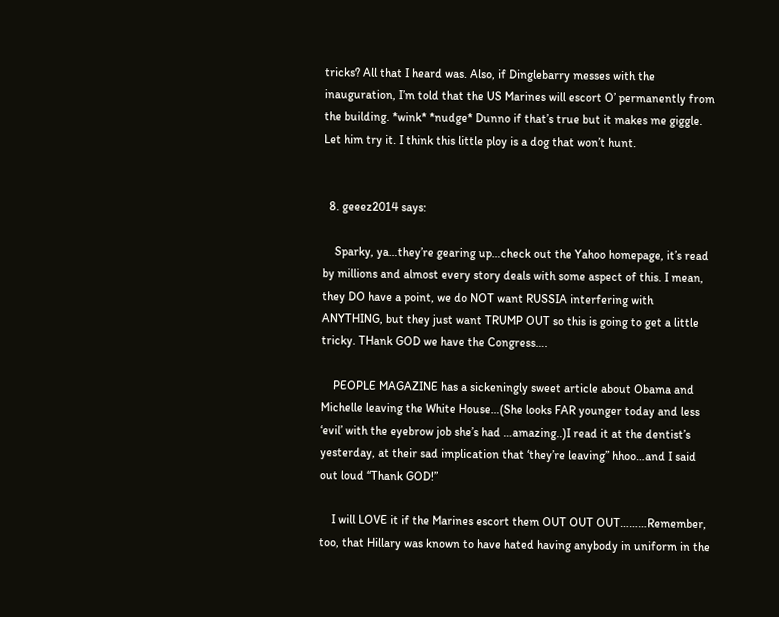tricks? All that I heard was. Also, if Dinglebarry messes with the inauguration, I’m told that the US Marines will escort O’ permanently from the building. *wink* *nudge* Dunno if that’s true but it makes me giggle. Let him try it. I think this little ploy is a dog that won’t hunt.


  8. geeez2014 says:

    Sparky, ya…they’re gearing up…check out the Yahoo homepage, it’s read by millions and almost every story deals with some aspect of this. I mean, they DO have a point, we do NOT want RUSSIA interfering with ANYTHING, but they just want TRUMP OUT so this is going to get a little tricky. THank GOD we have the Congress….

    PEOPLE MAGAZINE has a sickeningly sweet article about Obama and Michelle leaving the White House…(She looks FAR younger today and less ‘evil’ with the eyebrow job she’s had …amazing..)I read it at the dentist’s yesterday, at their sad implication that ‘they’re leaving” hhoo…and I said out loud “Thank GOD!”

    I will LOVE it if the Marines escort them OUT OUT OUT………Remember, too, that Hillary was known to have hated having anybody in uniform in the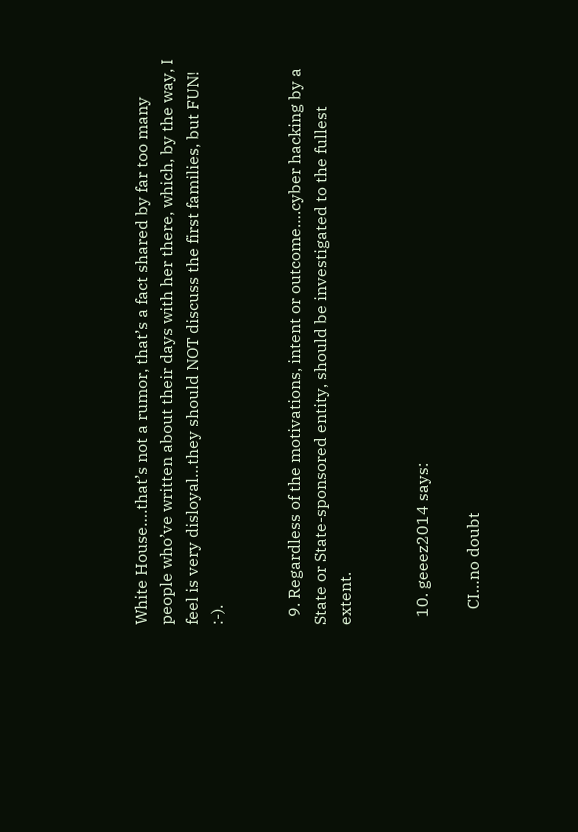White House….that’s not a rumor, that’s a fact shared by far too many people who’ve written about their days with her there, which, by the way, I feel is very disloyal…they should NOT discuss the first families, but FUN! :-).


  9. Regardless of the motivations, intent or outcome….cyber hacking by a State or State-sponsored entity, should be investigated to the fullest extent.


  10. geeez2014 says:

    CI…no doubt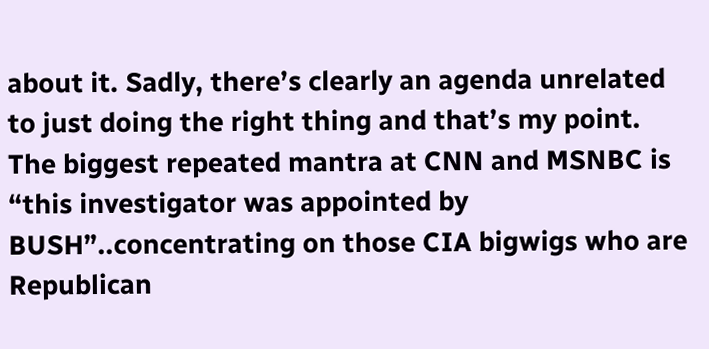about it. Sadly, there’s clearly an agenda unrelated to just doing the right thing and that’s my point. The biggest repeated mantra at CNN and MSNBC is “this investigator was appointed by BUSH”..concentrating on those CIA bigwigs who are Republican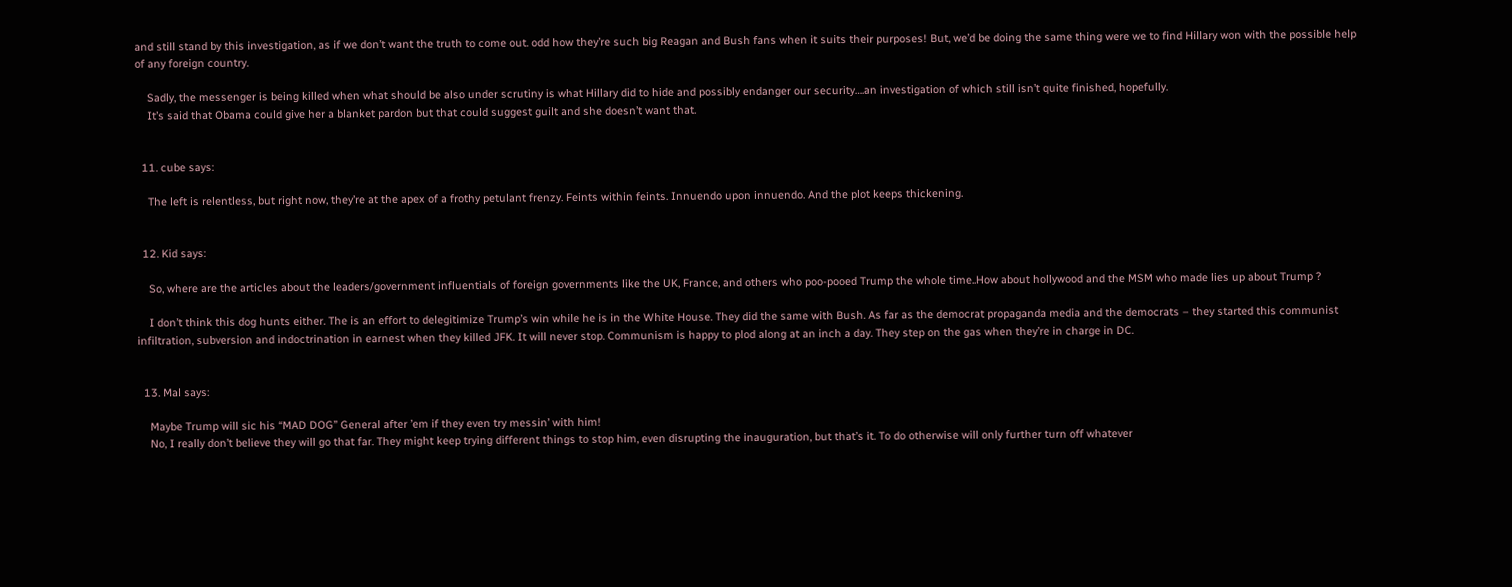and still stand by this investigation, as if we don’t want the truth to come out. odd how they’re such big Reagan and Bush fans when it suits their purposes! But, we’d be doing the same thing were we to find Hillary won with the possible help of any foreign country.

    Sadly, the messenger is being killed when what should be also under scrutiny is what Hillary did to hide and possibly endanger our security….an investigation of which still isn’t quite finished, hopefully.
    It’s said that Obama could give her a blanket pardon but that could suggest guilt and she doesn’t want that.


  11. cube says:

    The left is relentless, but right now, they’re at the apex of a frothy petulant frenzy. Feints within feints. Innuendo upon innuendo. And the plot keeps thickening.


  12. Kid says:

    So, where are the articles about the leaders/government influentials of foreign governments like the UK, France, and others who poo-pooed Trump the whole time..How about hollywood and the MSM who made lies up about Trump ?

    I don’t think this dog hunts either. The is an effort to delegitimize Trump’s win while he is in the White House. They did the same with Bush. As far as the democrat propaganda media and the democrats – they started this communist infiltration, subversion and indoctrination in earnest when they killed JFK. It will never stop. Communism is happy to plod along at an inch a day. They step on the gas when they’re in charge in DC.


  13. Mal says:

    Maybe Trump will sic his “MAD DOG” General after ’em if they even try messin’ with him!
    No, I really don’t believe they will go that far. They might keep trying different things to stop him, even disrupting the inauguration, but that’s it. To do otherwise will only further turn off whatever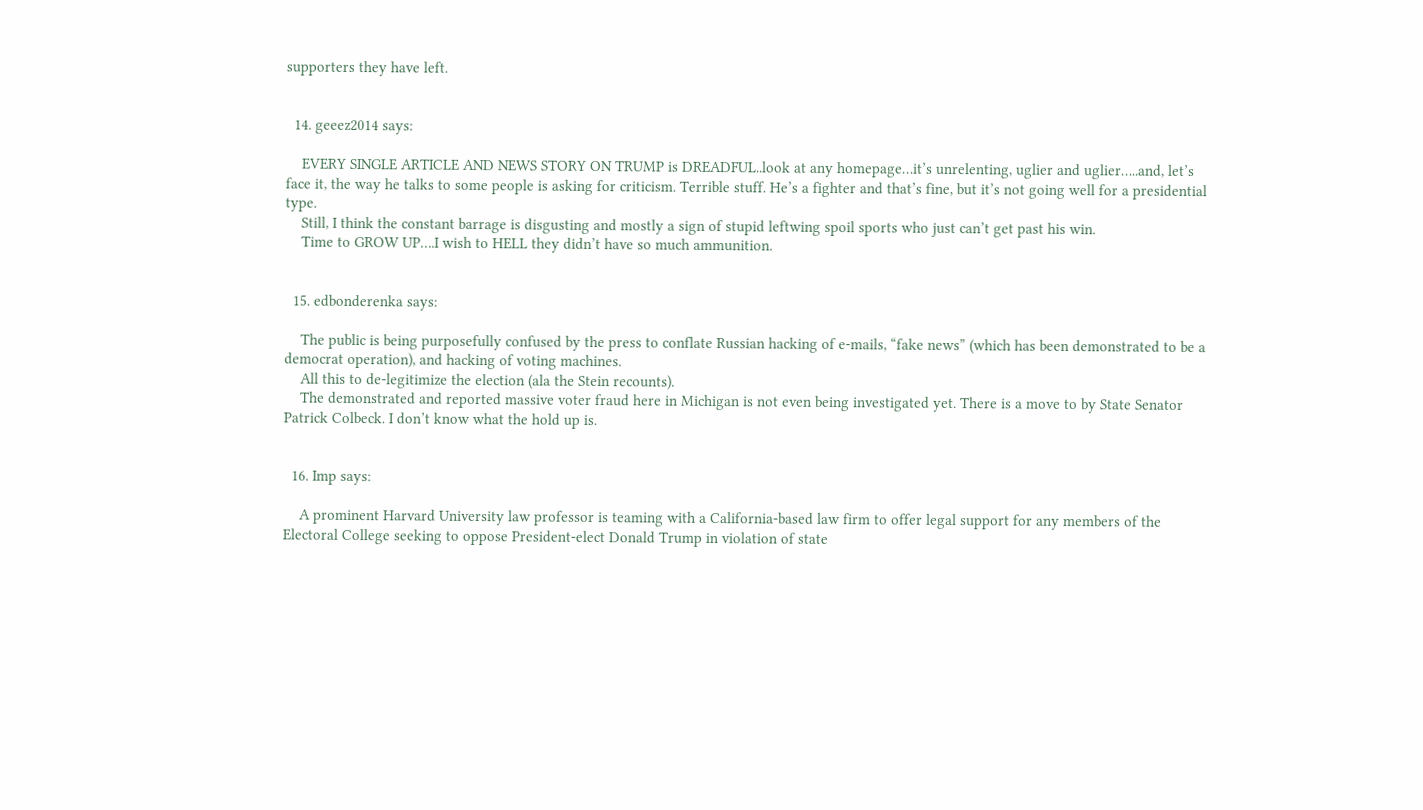supporters they have left.


  14. geeez2014 says:

    EVERY SINGLE ARTICLE AND NEWS STORY ON TRUMP is DREADFUL..look at any homepage…it’s unrelenting, uglier and uglier…..and, let’s face it, the way he talks to some people is asking for criticism. Terrible stuff. He’s a fighter and that’s fine, but it’s not going well for a presidential type.
    Still, I think the constant barrage is disgusting and mostly a sign of stupid leftwing spoil sports who just can’t get past his win.
    Time to GROW UP….I wish to HELL they didn’t have so much ammunition.


  15. edbonderenka says:

    The public is being purposefully confused by the press to conflate Russian hacking of e-mails, “fake news” (which has been demonstrated to be a democrat operation), and hacking of voting machines.
    All this to de-legitimize the election (ala the Stein recounts).
    The demonstrated and reported massive voter fraud here in Michigan is not even being investigated yet. There is a move to by State Senator Patrick Colbeck. I don’t know what the hold up is.


  16. Imp says:

    A prominent Harvard University law professor is teaming with a California-based law firm to offer legal support for any members of the Electoral College seeking to oppose President-elect Donald Trump in violation of state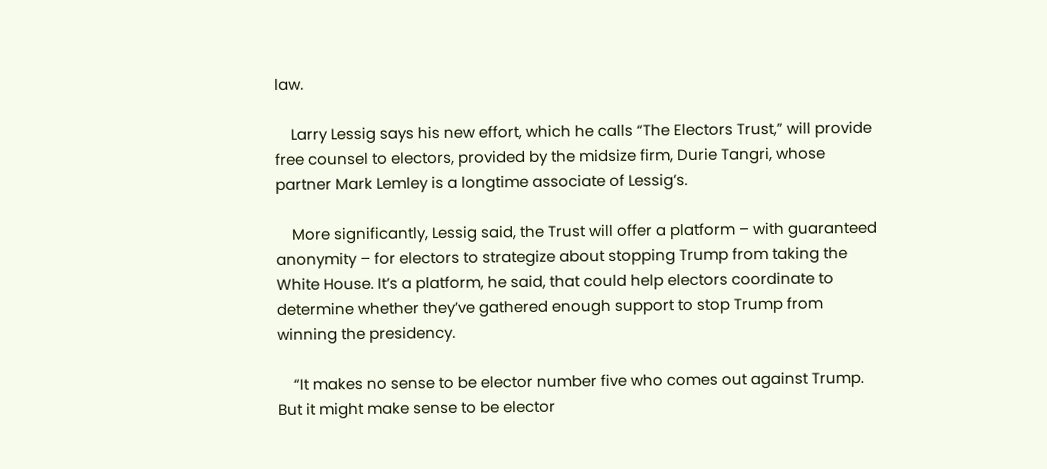law.

    Larry Lessig says his new effort, which he calls “The Electors Trust,” will provide free counsel to electors, provided by the midsize firm, Durie Tangri, whose partner Mark Lemley is a longtime associate of Lessig’s.

    More significantly, Lessig said, the Trust will offer a platform – with guaranteed anonymity – for electors to strategize about stopping Trump from taking the White House. It’s a platform, he said, that could help electors coordinate to determine whether they’ve gathered enough support to stop Trump from winning the presidency.

    “It makes no sense to be elector number five who comes out against Trump. But it might make sense to be elector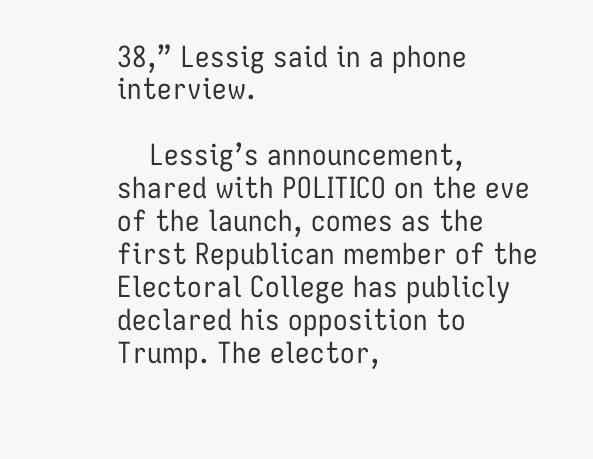38,” Lessig said in a phone interview.

    Lessig’s announcement, shared with POLITICO on the eve of the launch, comes as the first Republican member of the Electoral College has publicly declared his opposition to Trump. The elector,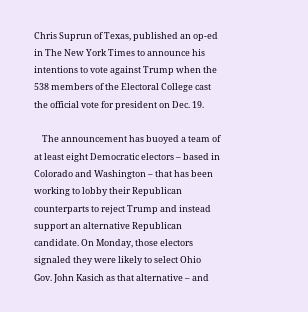Chris Suprun of Texas, published an op-ed in The New York Times to announce his intentions to vote against Trump when the 538 members of the Electoral College cast the official vote for president on Dec. 19.

    The announcement has buoyed a team of at least eight Democratic electors – based in Colorado and Washington – that has been working to lobby their Republican counterparts to reject Trump and instead support an alternative Republican candidate. On Monday, those electors signaled they were likely to select Ohio Gov. John Kasich as that alternative – and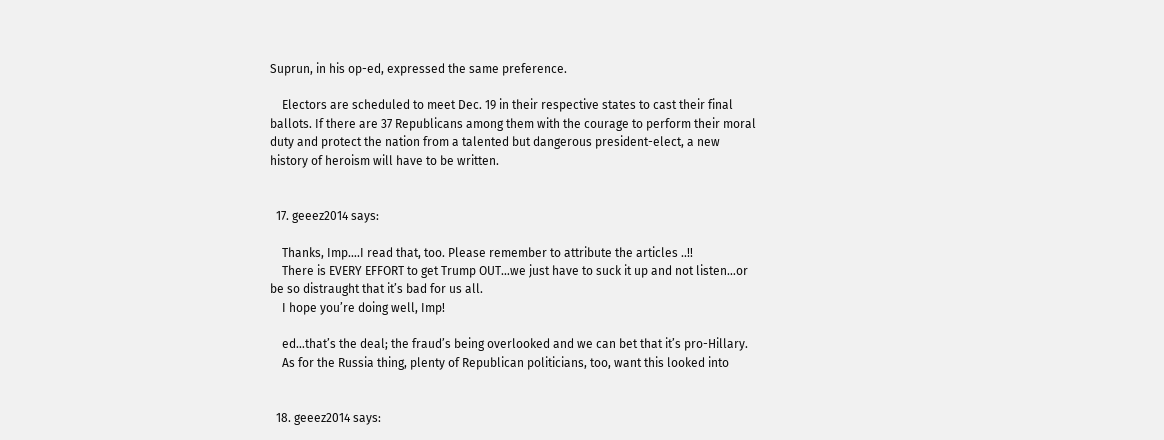Suprun, in his op-ed, expressed the same preference.

    Electors are scheduled to meet Dec. 19 in their respective states to cast their final ballots. If there are 37 Republicans among them with the courage to perform their moral duty and protect the nation from a talented but dangerous president-elect, a new history of heroism will have to be written.


  17. geeez2014 says:

    Thanks, Imp….I read that, too. Please remember to attribute the articles ..!!
    There is EVERY EFFORT to get Trump OUT…we just have to suck it up and not listen…or be so distraught that it’s bad for us all.
    I hope you’re doing well, Imp!

    ed…that’s the deal; the fraud’s being overlooked and we can bet that it’s pro-Hillary.
    As for the Russia thing, plenty of Republican politicians, too, want this looked into


  18. geeez2014 says: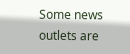Some news outlets are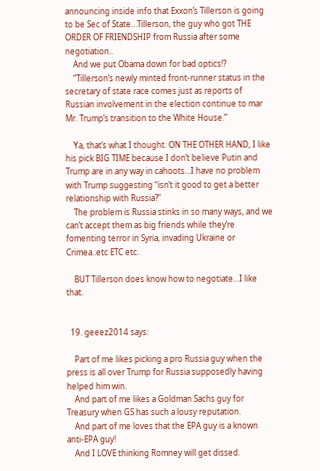announcing inside info that Exxon’s Tillerson is going to be Sec of State…Tillerson, the guy who got THE ORDER OF FRIENDSHIP from Russia after some negotiation..
    And we put Obama down for bad optics!?
    “Tillerson’s newly minted front-runner status in the secretary of state race comes just as reports of Russian involvement in the election continue to mar Mr. Trump’s transition to the White House.”

    Ya, that’s what I thought. ON THE OTHER HAND, I like his pick BIG TIME because I don’t believe Putin and Trump are in any way in cahoots…I have no problem with Trump suggesting “isn’t it good to get a better relationship with Russia?”
    The problem is Russia stinks in so many ways, and we can’t accept them as big friends while they’re fomenting terror in Syria, invading Ukraine or Crimea..etc ETC etc.

    BUT Tillerson does know how to negotiate…I like that.


  19. geeez2014 says:

    Part of me likes picking a pro Russia guy when the press is all over Trump for Russia supposedly having helped him win.
    And part of me likes a Goldman Sachs guy for Treasury when GS has such a lousy reputation.
    And part of me loves that the EPA guy is a known anti-EPA guy!
    And I LOVE thinking Romney will get dissed.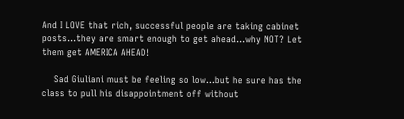And I LOVE that rich, successful people are taking cabinet posts…they are smart enough to get ahead…why NOT? Let them get AMERICA AHEAD!

    Sad Giuliani must be feeling so low…but he sure has the class to pull his disappointment off without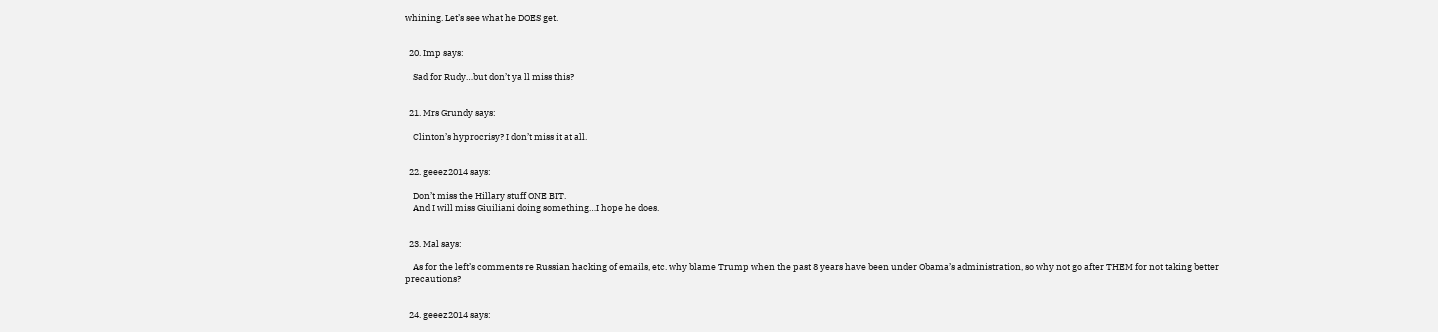whining. Let’s see what he DOES get.


  20. Imp says:

    Sad for Rudy…but don’t ya ll miss this?


  21. Mrs Grundy says:

    Clinton’s hyprocrisy? I don’t miss it at all.


  22. geeez2014 says:

    Don’t miss the Hillary stuff ONE BIT.
    And I will miss Giuiliani doing something…I hope he does.


  23. Mal says:

    As for the left’s comments re Russian hacking of emails, etc. why blame Trump when the past 8 years have been under Obama’s administration, so why not go after THEM for not taking better precautions?


  24. geeez2014 says: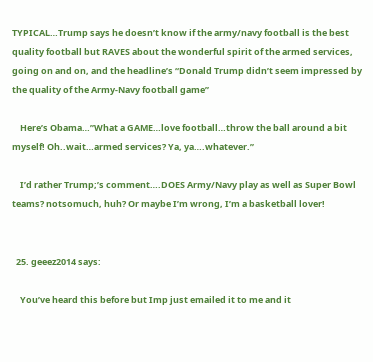TYPICAL…Trump says he doesn’t know if the army/navy football is the best quality football but RAVES about the wonderful spirit of the armed services, going on and on, and the headline’s “Donald Trump didn’t seem impressed by the quality of the Army-Navy football game”

    Here’s Obama…”What a GAME…love football…throw the ball around a bit myself! Oh..wait…armed services? Ya, ya….whatever.”

    I’d rather Trump;’s comment….DOES Army/Navy play as well as Super Bowl teams? notsomuch, huh? Or maybe I’m wrong, I’m a basketball lover!


  25. geeez2014 says:

    You’ve heard this before but Imp just emailed it to me and it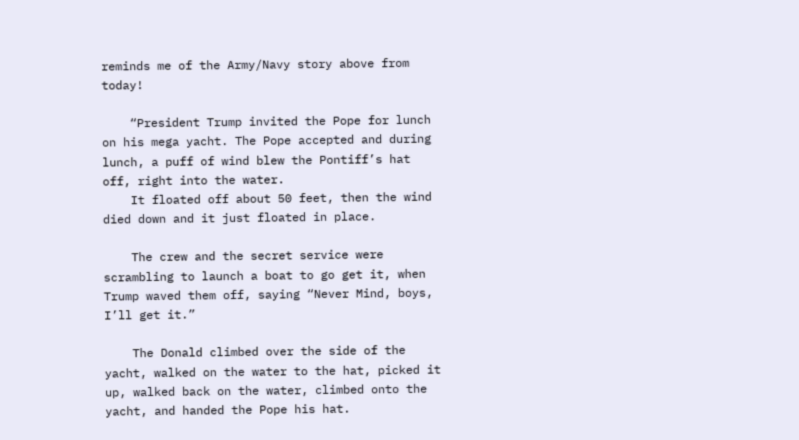reminds me of the Army/Navy story above from today!

    “President Trump invited the Pope for lunch on his mega yacht. The Pope accepted and during lunch, a puff of wind blew the Pontiff’s hat off, right into the water.
    It floated off about 50 feet, then the wind died down and it just floated in place.

    The crew and the secret service were scrambling to launch a boat to go get it, when Trump waved them off, saying “Never Mind, boys, I’ll get it.”

    The Donald climbed over the side of the yacht, walked on the water to the hat, picked it up, walked back on the water, climbed onto the yacht, and handed the Pope his hat.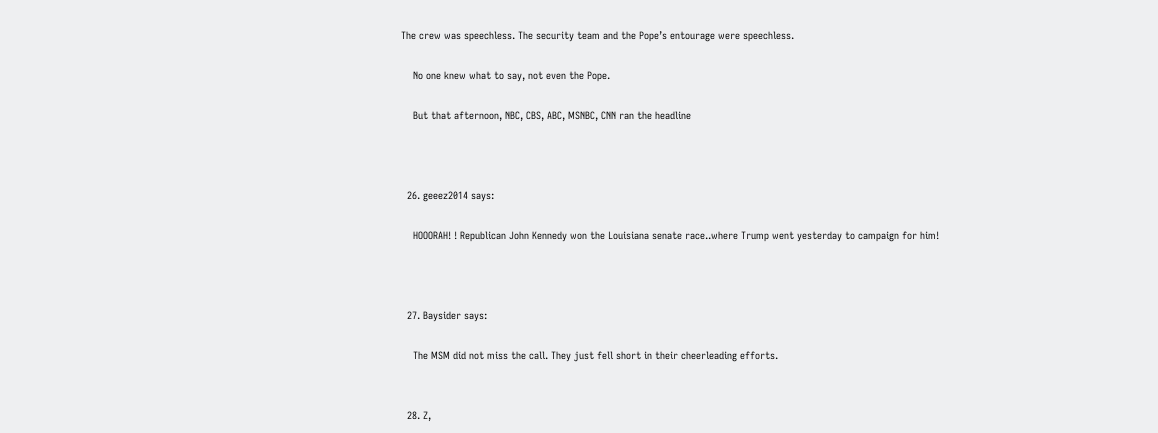The crew was speechless. The security team and the Pope’s entourage were speechless.

    No one knew what to say, not even the Pope.

    But that afternoon, NBC, CBS, ABC, MSNBC, CNN ran the headline



  26. geeez2014 says:

    HOOORAH! ! Republican John Kennedy won the Louisiana senate race..where Trump went yesterday to campaign for him!



  27. Baysider says:

    The MSM did not miss the call. They just fell short in their cheerleading efforts.


  28. Z,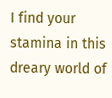I find your stamina in this dreary world of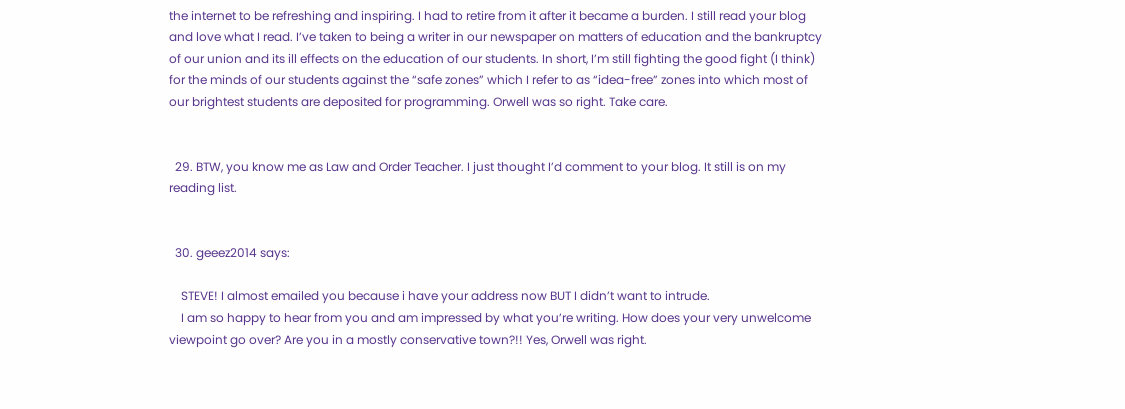the internet to be refreshing and inspiring. I had to retire from it after it became a burden. I still read your blog and love what I read. I’ve taken to being a writer in our newspaper on matters of education and the bankruptcy of our union and its ill effects on the education of our students. In short, I’m still fighting the good fight (I think) for the minds of our students against the “safe zones” which I refer to as “idea-free” zones into which most of our brightest students are deposited for programming. Orwell was so right. Take care.


  29. BTW, you know me as Law and Order Teacher. I just thought I’d comment to your blog. It still is on my reading list.


  30. geeez2014 says:

    STEVE! I almost emailed you because i have your address now BUT I didn’t want to intrude.
    I am so happy to hear from you and am impressed by what you’re writing. How does your very unwelcome viewpoint go over? Are you in a mostly conservative town?!! Yes, Orwell was right.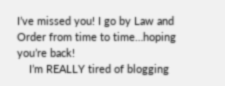I’ve missed you! I go by Law and Order from time to time…hoping you’re back!
    I’m REALLY tired of blogging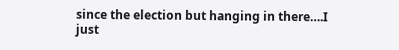since the election but hanging in there….I just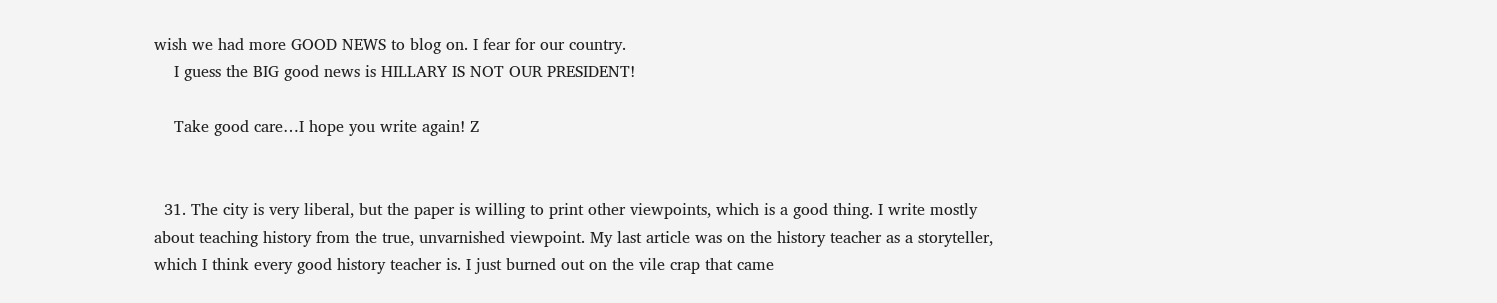wish we had more GOOD NEWS to blog on. I fear for our country.
    I guess the BIG good news is HILLARY IS NOT OUR PRESIDENT!

    Take good care…I hope you write again! Z


  31. The city is very liberal, but the paper is willing to print other viewpoints, which is a good thing. I write mostly about teaching history from the true, unvarnished viewpoint. My last article was on the history teacher as a storyteller, which I think every good history teacher is. I just burned out on the vile crap that came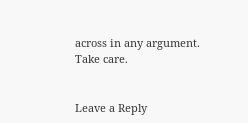across in any argument. Take care.


Leave a Reply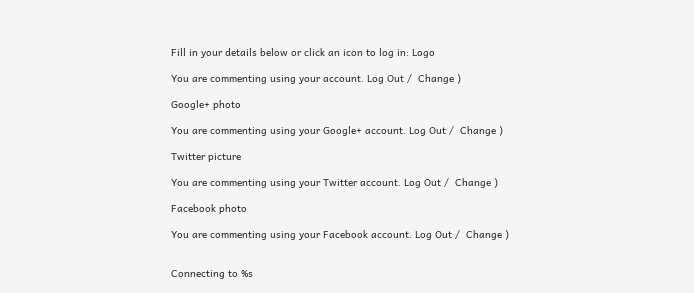Fill in your details below or click an icon to log in: Logo

You are commenting using your account. Log Out /  Change )

Google+ photo

You are commenting using your Google+ account. Log Out /  Change )

Twitter picture

You are commenting using your Twitter account. Log Out /  Change )

Facebook photo

You are commenting using your Facebook account. Log Out /  Change )


Connecting to %s